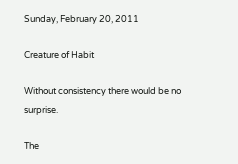Sunday, February 20, 2011

Creature of Habit

Without consistency there would be no surprise.

The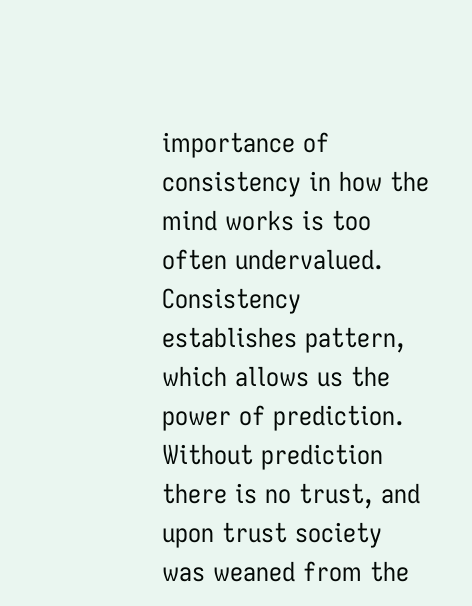importance of consistency in how the mind works is too often undervalued. Consistency establishes pattern, which allows us the power of prediction. Without prediction there is no trust, and upon trust society was weaned from the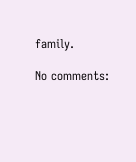family.

No comments: